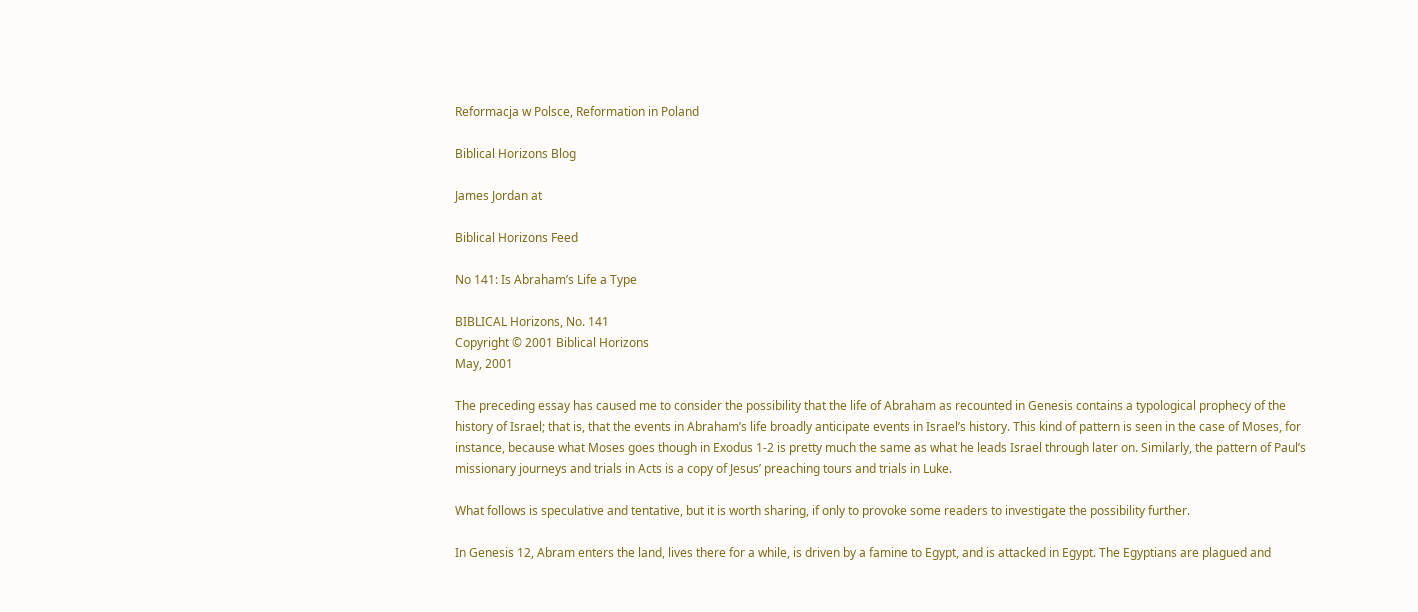Reformacja w Polsce, Reformation in Poland

Biblical Horizons Blog

James Jordan at

Biblical Horizons Feed

No 141: Is Abraham’s Life a Type

BIBLICAL Horizons, No. 141
Copyright © 2001 Biblical Horizons
May, 2001

The preceding essay has caused me to consider the possibility that the life of Abraham as recounted in Genesis contains a typological prophecy of the history of Israel; that is, that the events in Abraham’s life broadly anticipate events in Israel’s history. This kind of pattern is seen in the case of Moses, for instance, because what Moses goes though in Exodus 1-2 is pretty much the same as what he leads Israel through later on. Similarly, the pattern of Paul’s missionary journeys and trials in Acts is a copy of Jesus’ preaching tours and trials in Luke.

What follows is speculative and tentative, but it is worth sharing, if only to provoke some readers to investigate the possibility further.

In Genesis 12, Abram enters the land, lives there for a while, is driven by a famine to Egypt, and is attacked in Egypt. The Egyptians are plagued and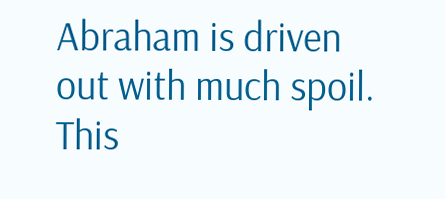Abraham is driven out with much spoil. This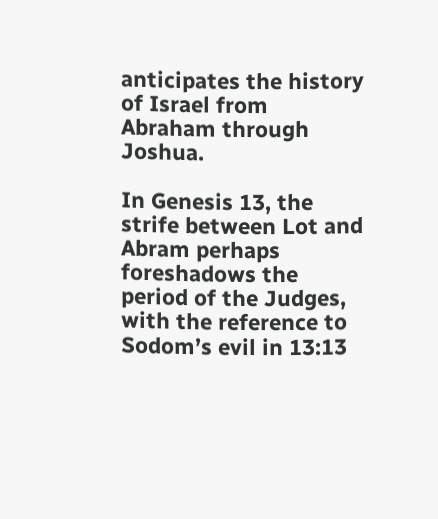anticipates the history of Israel from Abraham through Joshua.

In Genesis 13, the strife between Lot and Abram perhaps foreshadows the period of the Judges, with the reference to Sodom’s evil in 13:13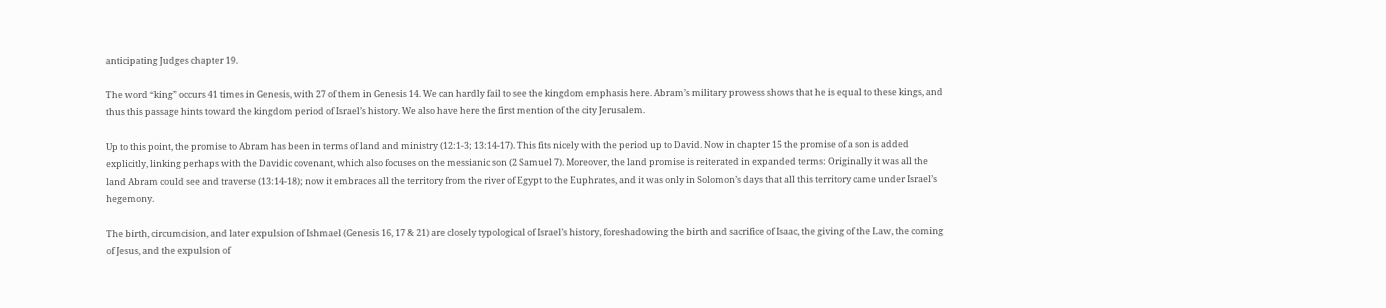anticipating Judges chapter 19.

The word “king” occurs 41 times in Genesis, with 27 of them in Genesis 14. We can hardly fail to see the kingdom emphasis here. Abram’s military prowess shows that he is equal to these kings, and thus this passage hints toward the kingdom period of Israel’s history. We also have here the first mention of the city Jerusalem.

Up to this point, the promise to Abram has been in terms of land and ministry (12:1-3; 13:14-17). This fits nicely with the period up to David. Now in chapter 15 the promise of a son is added explicitly, linking perhaps with the Davidic covenant, which also focuses on the messianic son (2 Samuel 7). Moreover, the land promise is reiterated in expanded terms: Originally it was all the land Abram could see and traverse (13:14-18); now it embraces all the territory from the river of Egypt to the Euphrates, and it was only in Solomon’s days that all this territory came under Israel’s hegemony.

The birth, circumcision, and later expulsion of Ishmael (Genesis 16, 17 & 21) are closely typological of Israel’s history, foreshadowing the birth and sacrifice of Isaac, the giving of the Law, the coming of Jesus, and the expulsion of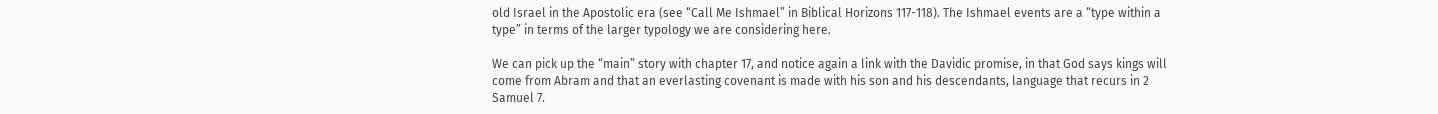old Israel in the Apostolic era (see “Call Me Ishmael” in Biblical Horizons 117-118). The Ishmael events are a “type within a type” in terms of the larger typology we are considering here.

We can pick up the “main” story with chapter 17, and notice again a link with the Davidic promise, in that God says kings will come from Abram and that an everlasting covenant is made with his son and his descendants, language that recurs in 2 Samuel 7.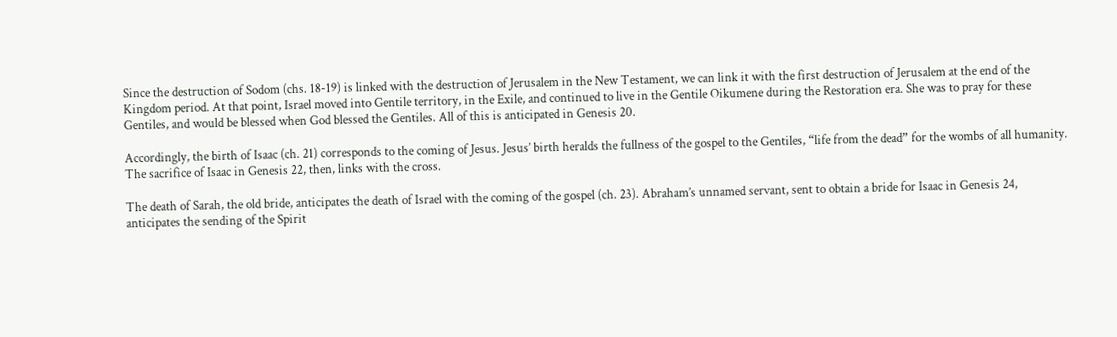Since the destruction of Sodom (chs. 18-19) is linked with the destruction of Jerusalem in the New Testament, we can link it with the first destruction of Jerusalem at the end of the Kingdom period. At that point, Israel moved into Gentile territory, in the Exile, and continued to live in the Gentile Oikumene during the Restoration era. She was to pray for these Gentiles, and would be blessed when God blessed the Gentiles. All of this is anticipated in Genesis 20.

Accordingly, the birth of Isaac (ch. 21) corresponds to the coming of Jesus. Jesus’ birth heralds the fullness of the gospel to the Gentiles, “life from the dead” for the wombs of all humanity. The sacrifice of Isaac in Genesis 22, then, links with the cross.

The death of Sarah, the old bride, anticipates the death of Israel with the coming of the gospel (ch. 23). Abraham’s unnamed servant, sent to obtain a bride for Isaac in Genesis 24, anticipates the sending of the Spirit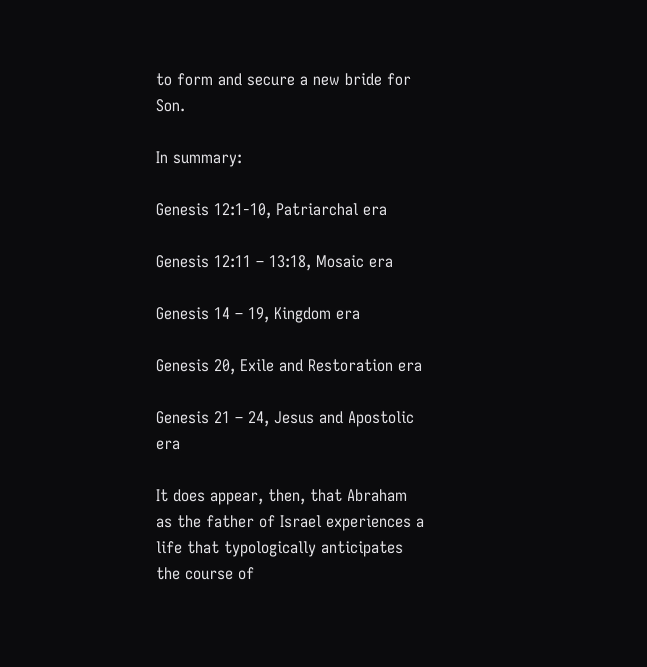to form and secure a new bride for Son.

In summary:

Genesis 12:1-10, Patriarchal era

Genesis 12:11 – 13:18, Mosaic era

Genesis 14 – 19, Kingdom era

Genesis 20, Exile and Restoration era

Genesis 21 – 24, Jesus and Apostolic era

It does appear, then, that Abraham as the father of Israel experiences a life that typologically anticipates the course of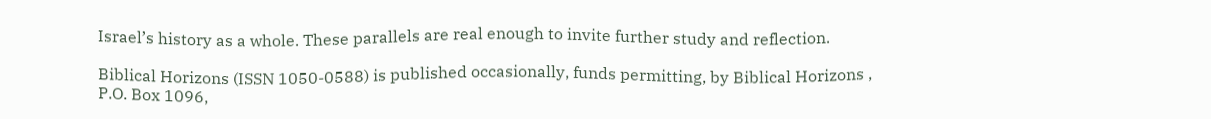Israel’s history as a whole. These parallels are real enough to invite further study and reflection.

Biblical Horizons (ISSN 1050-0588) is published occasionally, funds permitting, by Biblical Horizons , P.O. Box 1096,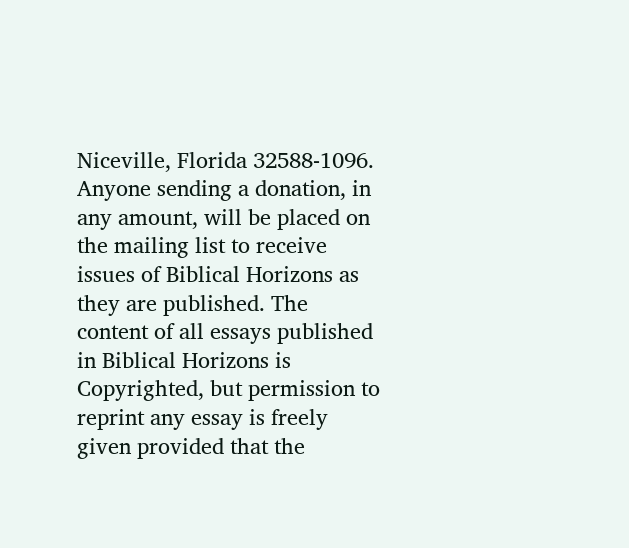Niceville, Florida 32588-1096. Anyone sending a donation, in any amount, will be placed on the mailing list to receive issues of Biblical Horizons as they are published. The content of all essays published in Biblical Horizons is Copyrighted, but permission to reprint any essay is freely given provided that the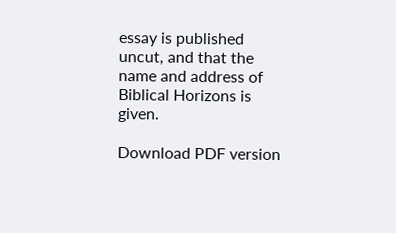essay is published uncut, and that the name and address of Biblical Horizons is given.

Download PDF version